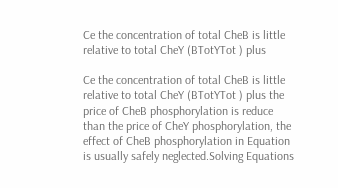Ce the concentration of total CheB is little relative to total CheY (BTotYTot ) plus

Ce the concentration of total CheB is little relative to total CheY (BTotYTot ) plus the price of CheB phosphorylation is reduce than the price of CheY phosphorylation, the effect of CheB phosphorylation in Equation is usually safely neglected.Solving Equations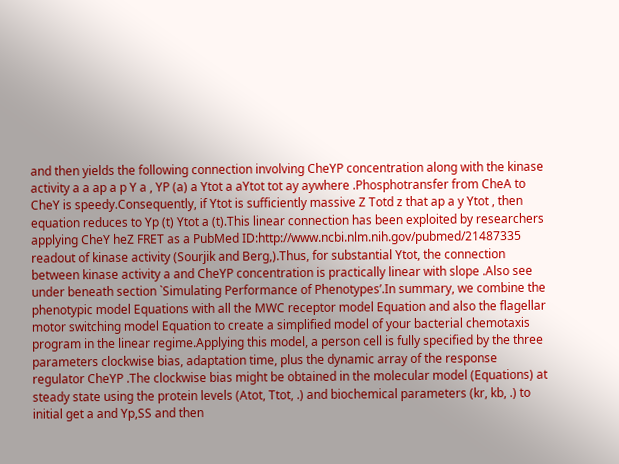and then yields the following connection involving CheYP concentration along with the kinase activity a a ap a p Y a , YP (a) a Ytot a aYtot tot ay aywhere .Phosphotransfer from CheA to CheY is speedy.Consequently, if Ytot is sufficiently massive Z Totd z that ap a y Ytot , then equation reduces to Yp (t) Ytot a (t).This linear connection has been exploited by researchers applying CheY heZ FRET as a PubMed ID:http://www.ncbi.nlm.nih.gov/pubmed/21487335 readout of kinase activity (Sourjik and Berg,).Thus, for substantial Ytot, the connection between kinase activity a and CheYP concentration is practically linear with slope .Also see under beneath section `Simulating Performance of Phenotypes’.In summary, we combine the phenotypic model Equations with all the MWC receptor model Equation and also the flagellar motor switching model Equation to create a simplified model of your bacterial chemotaxis program in the linear regime.Applying this model, a person cell is fully specified by the three parameters clockwise bias, adaptation time, plus the dynamic array of the response regulator CheYP .The clockwise bias might be obtained in the molecular model (Equations) at steady state using the protein levels (Atot, Ttot, .) and biochemical parameters (kr, kb, .) to initial get a and Yp,SS and then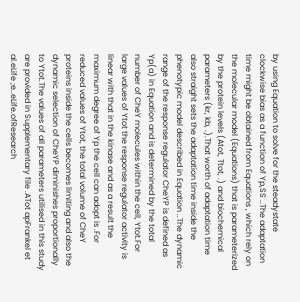by using Equation to solve for the steadystate clockwise bias as a function of Yp,SS ..The adaptation time might be obtained from Equations , which rely on the molecular model (Equations) that is parameterized by the protein levels (Atot, Ttot, .) and biochemical parameters (kr, kb, .).That worth of adaptation time also straight sets the adaptation time inside the phenotypic model described in Equation ..The dynamic range of the response regulator CheYP is defined as Yp(a) in Equation and is determined by the total number of CheY molecules within the cell, Ytot.For large values of Ytot the response regulator activity is linear with that in the kinase and as a result the maximum degree of Yp the cell can adopt is .For reduced values of Ytot, the total volume of CheY proteins inside the cells becomes limiting and also the dynamic selection of CheYP diminishes proportionally to Ytot.The values of all parameters utilised in this study are provided in Supplementary file .ATot apFrankel et al.eLife ;e..eLife.ofResearch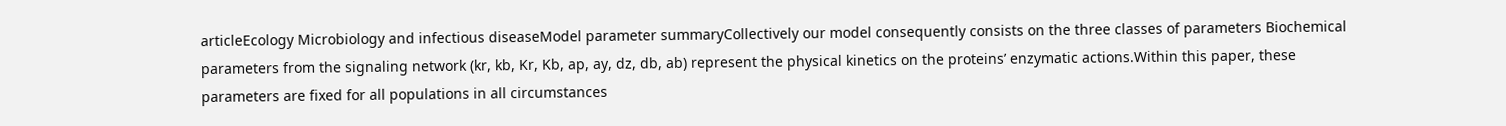articleEcology Microbiology and infectious diseaseModel parameter summaryCollectively our model consequently consists on the three classes of parameters Biochemical parameters from the signaling network (kr, kb, Kr, Kb, ap, ay, dz, db, ab) represent the physical kinetics on the proteins’ enzymatic actions.Within this paper, these parameters are fixed for all populations in all circumstances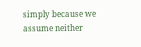simply because we assume neither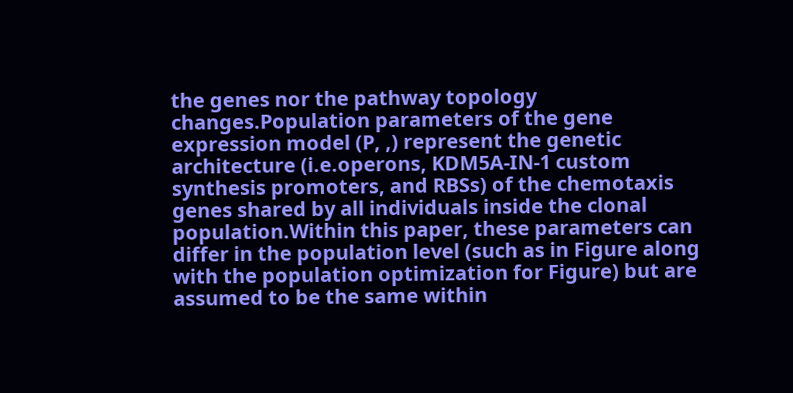the genes nor the pathway topology changes.Population parameters of the gene expression model (P, ,) represent the genetic architecture (i.e.operons, KDM5A-IN-1 custom synthesis promoters, and RBSs) of the chemotaxis genes shared by all individuals inside the clonal population.Within this paper, these parameters can differ in the population level (such as in Figure along with the population optimization for Figure) but are assumed to be the same within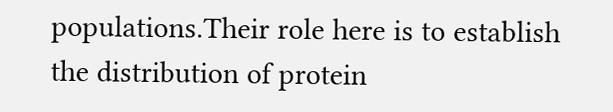populations.Their role here is to establish the distribution of protein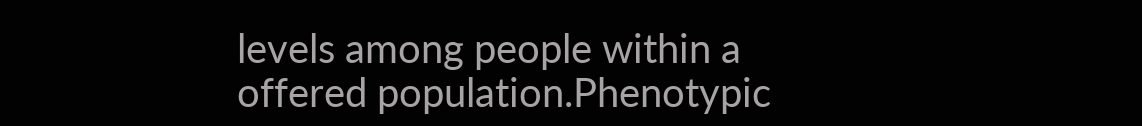levels among people within a offered population.Phenotypic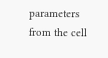parameters from the cell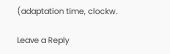(adaptation time, clockw.

Leave a Reply